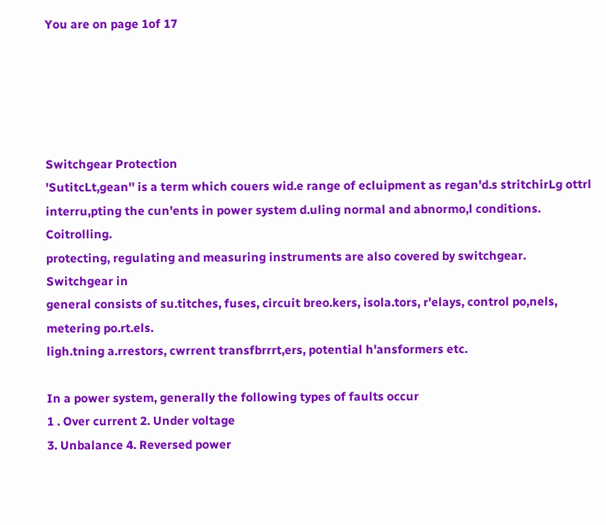You are on page 1of 17





Switchgear Protection
'SutitcLt,gean'' is a term which couers wid.e range of ecluipment as regan'd.s stritchirLg ottrl
interru,pting the cun'ents in power system d.uling normal and abnormo,l conditions. Coitrolling.
protecting, regulating and measuring instruments are also covered by switchgear. Switchgear in
general consists of su.titches, fuses, circuit breo.kers, isola.tors, r'elays, control po,nels, metering po.rt.els.
ligh.tning a.rrestors, cwrrent transfbrrrt,ers, potential h'ansformers etc.

In a power system, generally the following types of faults occur
1 . Over current 2. Under voltage
3. Unbalance 4. Reversed power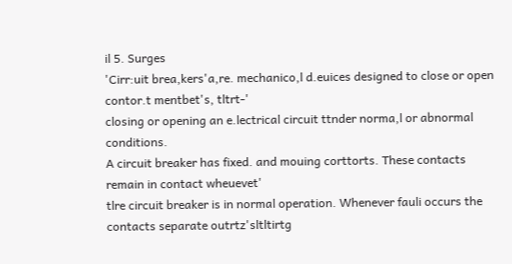il 5. Surges
'Cirr:uit brea,kers'a,re. mechanico,l d.euices designed to close or open contor.t mentbet's, tltrt-'
closing or opening an e.lectrical circuit ttnder norma,l or abnormal conditions.
A circuit breaker has fixed. and mouing corttorts. These contacts remain in contact wheuevet'
tlre circuit breaker is in normal operation. Whenever fauli occurs the contacts separate outrtz'sltltirtg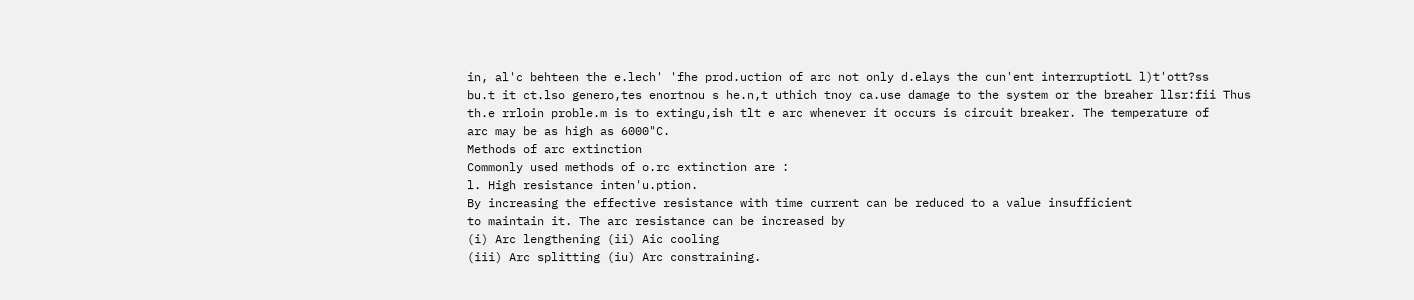in, al'c behteen the e.lech' 'fhe prod.uction of arc not only d.elays the cun'ent interruptiotL l)t'ott?ss
bu.t it ct.lso genero,tes enortnou s he.n,t uthich tnoy ca.use damage to the system or the breaher llsr:fii Thus
th.e rrloin proble.m is to extingu,ish tlt e arc whenever it occurs is circuit breaker. The temperature of
arc may be as high as 6000"C.
Methods of arc extinction
Commonly used methods of o.rc extinction are :
l. High resistance inten'u.ption.
By increasing the effective resistance with time current can be reduced to a value insufficient
to maintain it. The arc resistance can be increased by
(i) Arc lengthening (ii) Aic cooling
(iii) Arc splitting (iu) Arc constraining.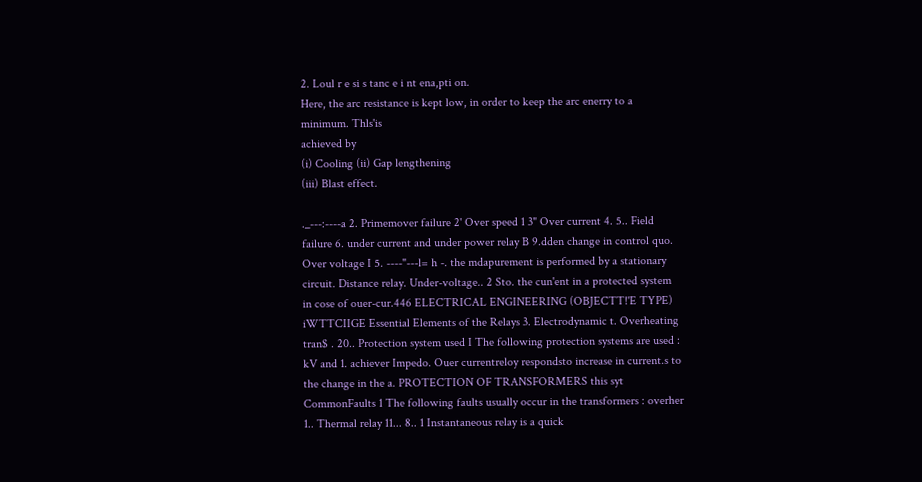2. Loul r e si s tanc e i nt ena,pti on.
Here, the arc resistance is kept low, in order to keep the arc enerry to a minimum. Thls'is
achieved by
(i) Cooling (ii) Gap lengthening
(iii) Blast effect.

._---:----a 2. Primemover failure 2' Over speed 1 3" Over current 4. 5.. Field failure 6. under current and under power relay B 9.dden change in control quo. Over voltage I 5. ----"---l= h -. the mdapurement is performed by a stationary circuit. Distance relay. Under-voltage.. 2 Sto. the cun'ent in a protected system in cose of ouer-cur.446 ELECTRICAL ENGINEERING (OBJECTT!'E TYPE) iWTTCIIGE Essential Elements of the Relays 3. Electrodynamic t. Overheating tran$ . 20.. Protection system used I The following protection systems are used : kV and 1. achiever Impedo. Ouer currentreloy respondsto increase in current.s to the change in the a. PROTECTION OF TRANSFORMERS this syt CommonFaults 1 The following faults usually occur in the transformers : overher 1.. Thermal relay 11... 8.. 1 Instantaneous relay is a quick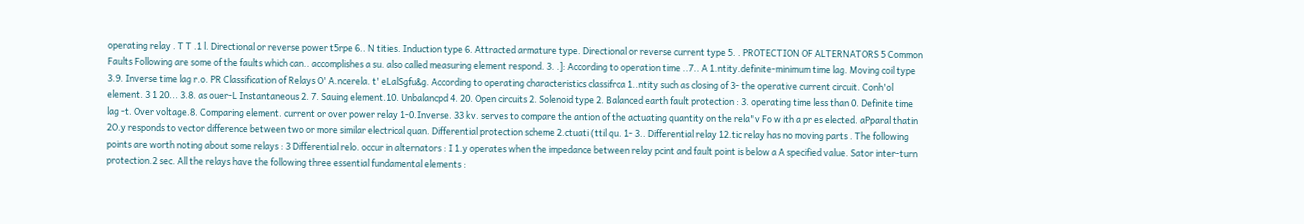operating relay . T T .1 l. Directional or reverse power t5rpe 6.. N tities. Induction type 6. Attracted armature type. Directional or reverse current type 5. . PROTECTION OF ALTERNATORS 5 Common Faults Following are some of the faults which can.. accomplishes a su. also called measuring element respond. 3. .]: According to operation time ..7.. A 1.ntity.definite-minimum time lag. Moving coil type 3.9. Inverse time lag r.o. PR Classification of Relays O' A.ncerela. t' eLalSgfu&g. According to operating characteristics classifrca 1..ntity such as closing of 3- the operative current circuit. Conh'ol element. 3 1 20... 3.8. as ouer-L Instantaneous 2. 7. Sauing element.10. Unbalancpd 4. 20. Open circuits 2. Solenoid type 2. Balanced earth fault protection : 3. operating time less than 0. Definite time lag -t. Over voltage.8. Comparing element. current or over power relay 1-0.Inverse. 33 kv. serves to compare the antion of the actuating quantity on the rela"v Fo w ith a pr es elected. aPparal thatin 2O.y responds to vector difference between two or more similar electrical quan. Differential protection scheme 2.ctuati (ttil qu. 1- 3.. Differential relay 12.tic relay has no moving parts . The following points are worth noting about some relays : 3 Differential relo. occur in alternators : I 1.y operates when the impedance between relay pcint and fault point is below a A specified value. Sator inter-turn protection.2 sec. All the relays have the following three essential fundamental elements :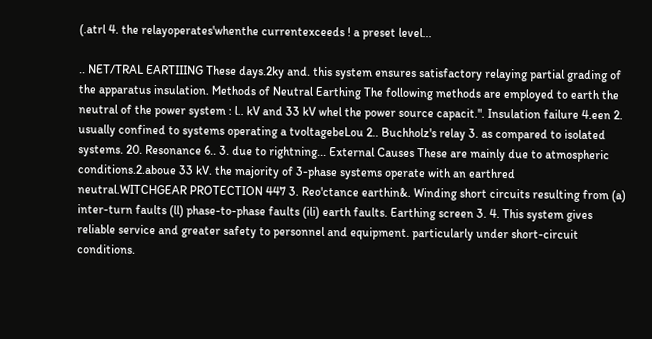(.atrl 4. the relayoperates'whenthe currentexceeds ! a preset level...

.. NET/TRAL EARTIIING These days.2ky and. this system ensures satisfactory relaying partial grading of the apparatus insulation. Methods of Neutral Earthing The following methods are employed to earth the neutral of the power system : l.. kV and 33 kV whel the power source capacit.". Insulation failure 4.een 2. usually confined to systems operating a tvoltagebeLou 2.. Buchholz's relay 3. as compared to isolated systems. 20. Resonance 6.. 3. due to rightning... External Causes These are mainly due to atmospheric conditions.2.aboue 33 kV. the majority of 3-phase systems operate with an earthred neutral.WITCHGEAR PROTECTION 447 3. Reo'ctance earthin&. Winding short circuits resulting from (a) inter-turn faults (ll) phase-to-phase faults (ili) earth faults. Earthing screen 3. 4. This system gives reliable service and greater safety to personnel and equipment. particularly under short-circuit conditions.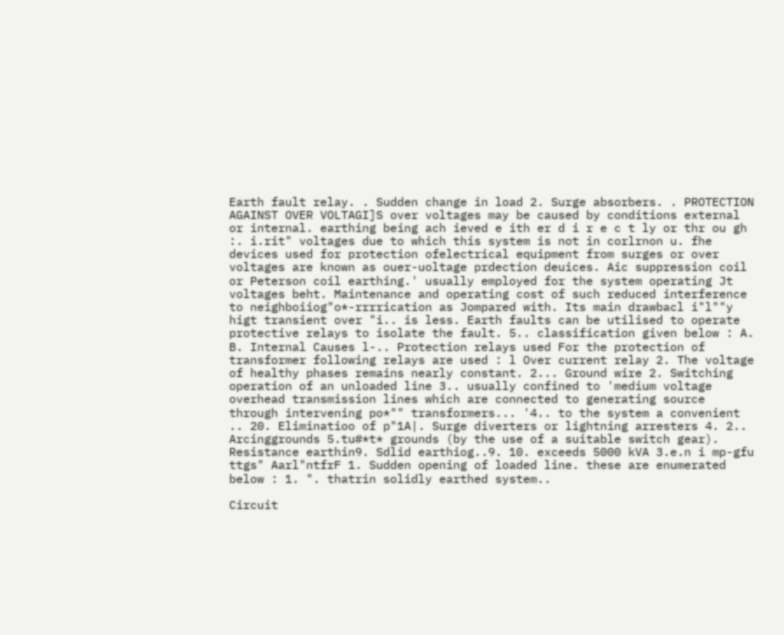Earth fault relay. . Sudden change in load 2. Surge absorbers. . PROTECTION AGAINST OVER VOLTAGI]S over voltages may be caused by conditions external or internal. earthing being ach ieved e ith er d i r e c t ly or thr ou gh :. i.rit" voltages due to which this system is not in corlrnon u. fhe devices used for protection ofelectrical equipment from surges or over voltages are known as ouer-uoltage prdection deuices. Aic suppression coil or Peterson coil earthing.' usually employed for the system operating Jt voltages beht. Maintenance and operating cost of such reduced interference to neighboiiog"o*-rrrrication as Jompared with. Its main drawbacl i"l""y higt transient over "i.. is less. Earth faults can be utilised to operate protective relays to isolate the fault. 5.. classification given below : A. B. Internal Causes l-.. Protection relays used For the protection of transformer following relays are used : l Over current relay 2. The voltage of healthy phases remains nearly constant. 2... Ground wire 2. Switching operation of an unloaded line 3.. usually confined to 'medium voltage overhead transmission lines which are connected to generating source through intervening po*"" transformers... '4.. to the system a convenient .. 20. Eliminatioo of p"1A|. Surge diverters or lightning arresters 4. 2.. Arcinggrounds 5.tu#*t* grounds (by the use of a suitable switch gear). Resistance earthin9. Sdlid earthiog..9. 10. exceeds 5000 kVA 3.e.n i mp-gfu ttgs" Aarl"ntfrF 1. Sudden opening of loaded line. these are enumerated below : 1. ". thatrin solidly earthed system..

Circuit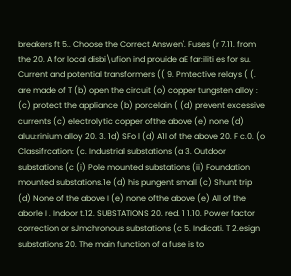breakers ft 5.. Choose the Correct Answen'. Fuses (r 7.11. from the 20. A for local disbi\ufion ind prouide aE far:iliti es for su. Current and potential transformers (( 9. Pmtective relays ( (. are made of T (b) open the circuit (o) copper tungsten alloy : (c) protect the appliance (b) porcelain ( (d) prevent excessive currents (c) electrolytic copper ofthe above (e) none (d) aluu:rinium alloy 20. 3. 1d) SFo l (d) A1l of the above 20. F c.0. (o Classifrcation: (c. Industrial substations (a 3. Outdoor substations (c (i) Pole mounted substations (ii) Foundation mounted substations.1e (d) his pungent small (c) Shunt trip (d) None of the above I (e) none ofthe above (e) All of the aborle I . Indoor t.12. SUBSTATIONS 20. red. 1 1.10. Power factor correction or sJmchronous substations (c 5. Indicati. T 2.esign substations 20. The main function of a fuse is to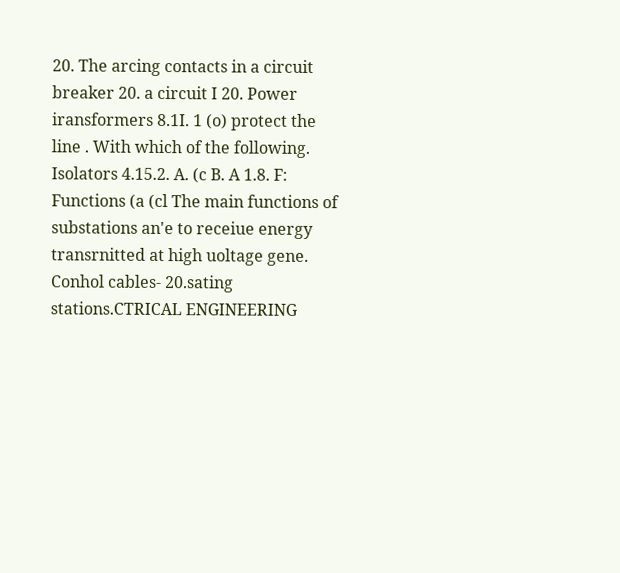20. The arcing contacts in a circuit breaker 20. a circuit I 20. Power iransformers 8.1I. 1 (o) protect the line . With which of the following. Isolators 4.15.2. A. (c B. A 1.8. F: Functions (a (cl The main functions of substations an'e to receiue energy transrnitted at high uoltage gene. Conhol cables- 20.sating stations.CTRICAL ENGINEERING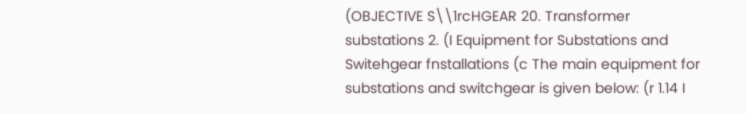(OBJECTIVE S\\1rcHGEAR 20. Transformer substations 2. (I Equipment for Substations and Switehgear fnstallations (c The main equipment for substations and switchgear is given below: (r 1.14 I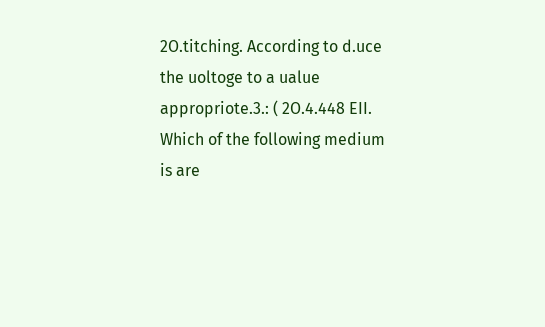2O.titching. According to d.uce the uoltoge to a ualue appropriote.3.: ( 2O.4.448 EII. Which of the following medium is are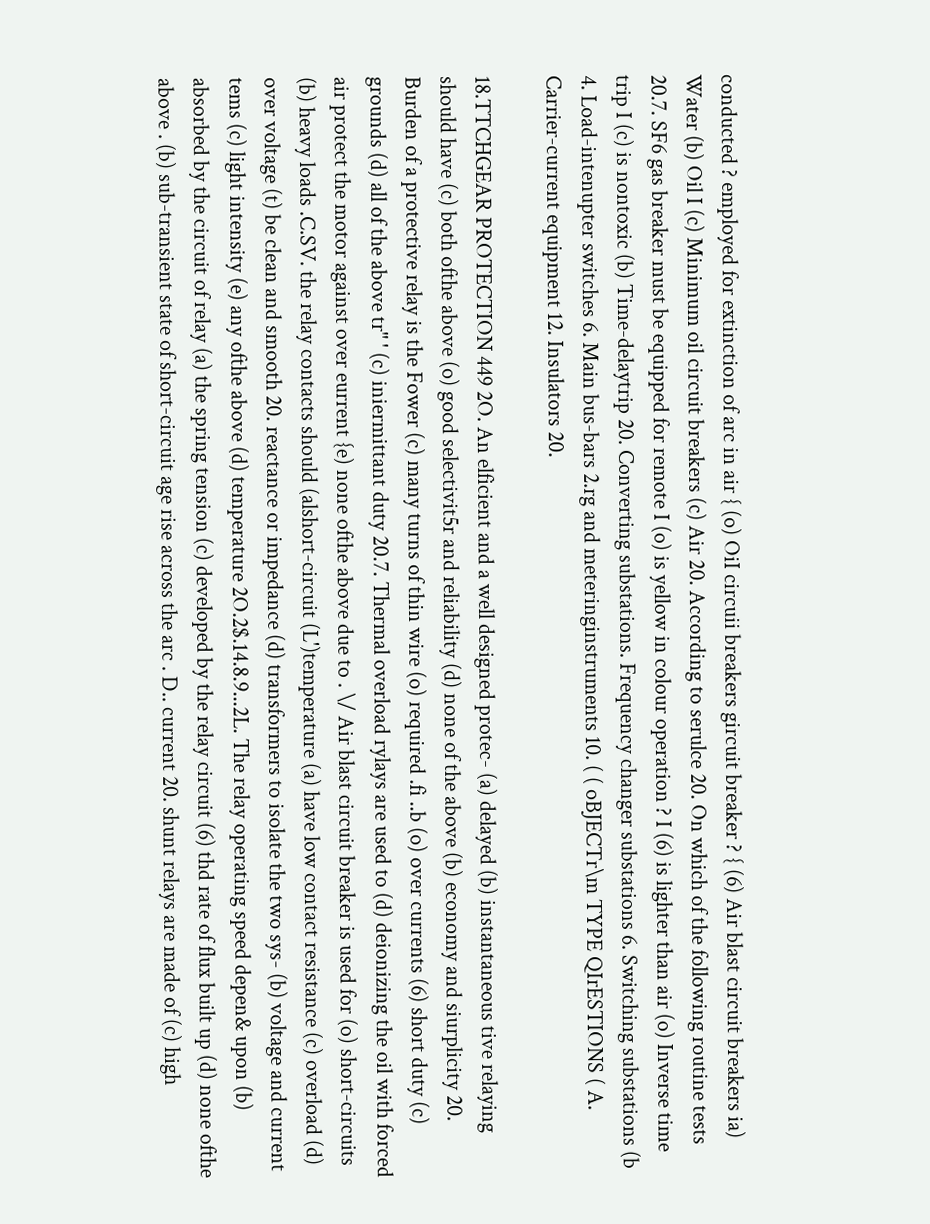conducted ? employed for extinction of arc in air { (o) OiI circuii breakers gircuit breaker ? { (6) Air blast circuit breakers ia) Water (b) Oil I (c) Minimum oil circuit breakers (c) Air 20. According to serulce 20. On which of the following routine tests 20.7. SF6 gas breaker must be equipped for remote I (o) is yellow in colour operation ? I (6) is lighter than air (o) Inverse time trip I (c) is nontoxic (b) Time-delaytrip 20. Converting substations. Frequency changer substations 6. Switching substations (b 4. Load-intenupter switches 6. Main bus-bars 2.rg and meteringinstruments 10. ( ( oBJECTr\m TYPE QIrESTIONS ( A. Carrier-current equipment 12. Insulators 20.

18.TTCHGEAR PROTECTION 449 2O. An elficient and a well designed protec- (a) delayed (b) instantaneous tive relaying should have (c) both ofthe above (o) good selectivit5r and reliability (d) none of the above (b) economy and siurplicity 20. Burden of a protective relay is the Fower (c) many turns of thin wire (o) required .fi ..b (o) over currents (6) short duty (c) grounds (d) all of the above tr" ' (c) iniermittant duty 20.7. Thermal overload rylays are used to (d) deionizing the oil with forced air protect the motor against over eurrent {e) none ofthe above due to . \/ Air blast circuit breaker is used for (o) short-circuits (b) heavy loads .C.SV. the relay contacts should (alshort-circuit (L')temperature (a) have low contact resistance (c) overload (d) over voltage (t) be clean and smooth 20. reactance or impedance (d) transformers to isolate the two sys- (b) voltage and current tems (c) light intensity (e) any ofthe above (d) temperature 2O.2$.14.8.9...2L. The relay operating speed depen& upon (b) absorbed by the circuit of relay (a) the spring tension (c) developed by the relay circuit (6) thd rate of flux built up (d) none ofthe above . (b) sub-transient state of short-circuit age rise across the arc . D.. current 20. shunt relays are made of (c) high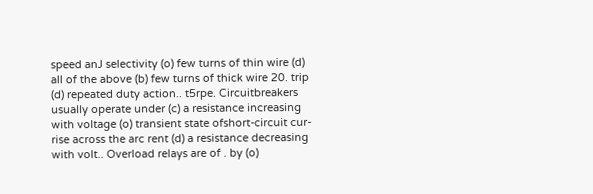speed anJ selectivity (o) few turns of thin wire (d) all of the above (b) few turns of thick wire 20. trip (d) repeated duty action.. t5rpe. Circuitbreakers usually operate under (c) a resistance increasing with voltage (o) transient state ofshort-circuit cur- rise across the arc rent (d) a resistance decreasing with volt.. Overload relays are of . by (o)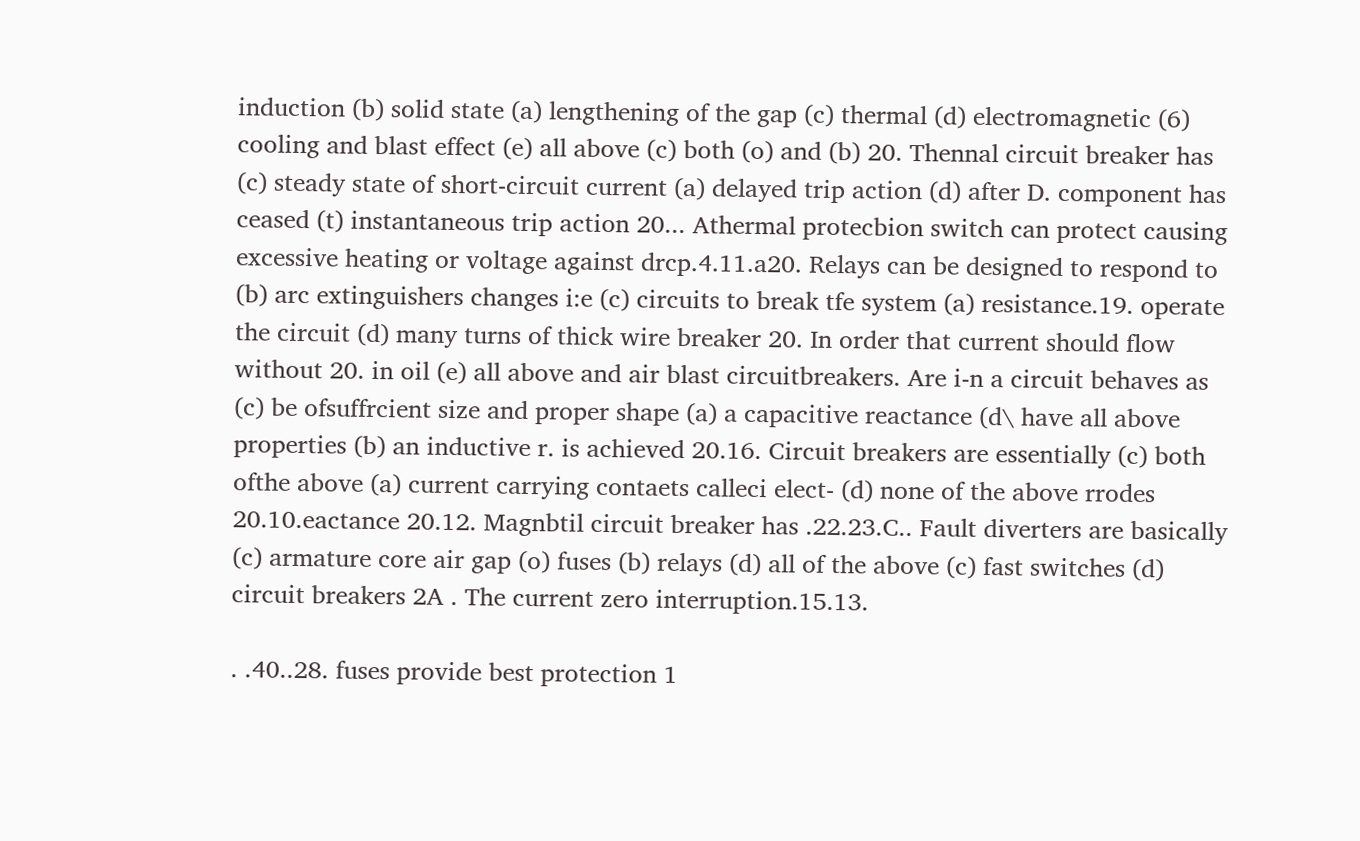induction (b) solid state (a) lengthening of the gap (c) thermal (d) electromagnetic (6) cooling and blast effect (e) all above (c) both (o) and (b) 20. Thennal circuit breaker has (c) steady state of short-circuit current (a) delayed trip action (d) after D. component has ceased (t) instantaneous trip action 20... Athermal protecbion switch can protect causing excessive heating or voltage against drcp.4.11.a20. Relays can be designed to respond to (b) arc extinguishers changes i:e (c) circuits to break tfe system (a) resistance.19. operate the circuit (d) many turns of thick wire breaker 20. In order that current should flow without 20. in oil (e) all above and air blast circuitbreakers. Are i-n a circuit behaves as (c) be ofsuffrcient size and proper shape (a) a capacitive reactance (d\ have all above properties (b) an inductive r. is achieved 20.16. Circuit breakers are essentially (c) both ofthe above (a) current carrying contaets calleci elect- (d) none of the above rrodes 20.10.eactance 20.12. Magnbtil circuit breaker has .22.23.C.. Fault diverters are basically (c) armature core air gap (o) fuses (b) relays (d) all of the above (c) fast switches (d) circuit breakers 2A . The current zero interruption.15.13.

. .40..28. fuses provide best protection 1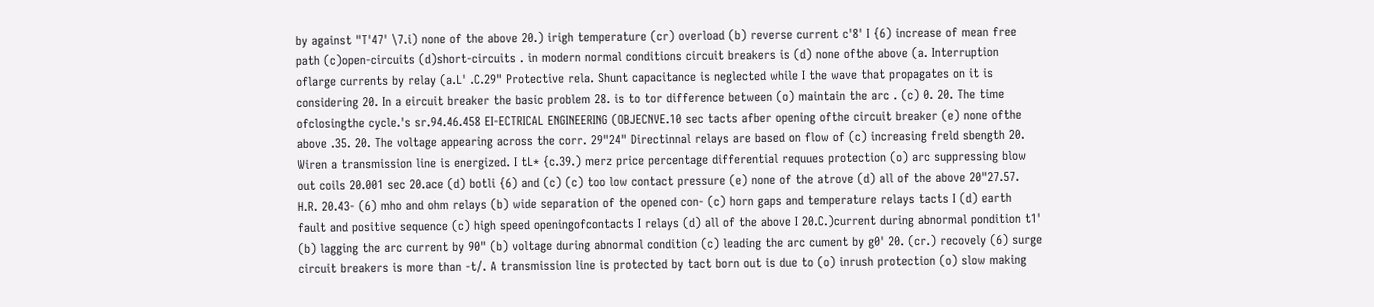by against "T'47' \7.i) none of the above 20.) irigh temperature (cr) overload (b) reverse current c'8' I {6) increase of mean free path (c)open-circuits (d)short-circuits . in modern normal conditions circuit breakers is (d) none ofthe above (a. Interruption oflarge currents by relay (a.L' .C.29" Protective rela. Shunt capacitance is neglected while I the wave that propagates on it is considering 20. In a eircuit breaker the basic problem 28. is to tor difference between (o) maintain the arc . (c) 0. 20. The time ofclosingthe cycle.'s sr.94.46.458 EI-ECTRICAL ENGINEERING (OBJECNVE.10 sec tacts afber opening ofthe circuit breaker (e) none ofthe above .35. 20. The voltage appearing across the corr. 29"24" Directinnal relays are based on flow of (c) increasing freld sbength 20. Wiren a transmission line is energized. I tL* {c.39.) merz price percentage differential requues protection (o) arc suppressing blow out coils 20.001 sec 20.ace (d) botli {6) and (c) (c) too low contact pressure (e) none of the atrove (d) all of the above 20"27.57. H.R. 20.43- (6) mho and ohm relays (b) wide separation of the opened con- (c) horn gaps and temperature relays tacts I (d) earth fault and positive sequence (c) high speed openingofcontacts I relays (d) all of the above I 20.C.)current during abnormal pondition t1' (b) lagging the arc current by 90" (b) voltage during abnormal condition (c) leading the arc cument by g0' 20. (cr.) recovely (6) surge circuit breakers is more than -t/. A transmission line is protected by tact born out is due to (o) inrush protection (o) slow making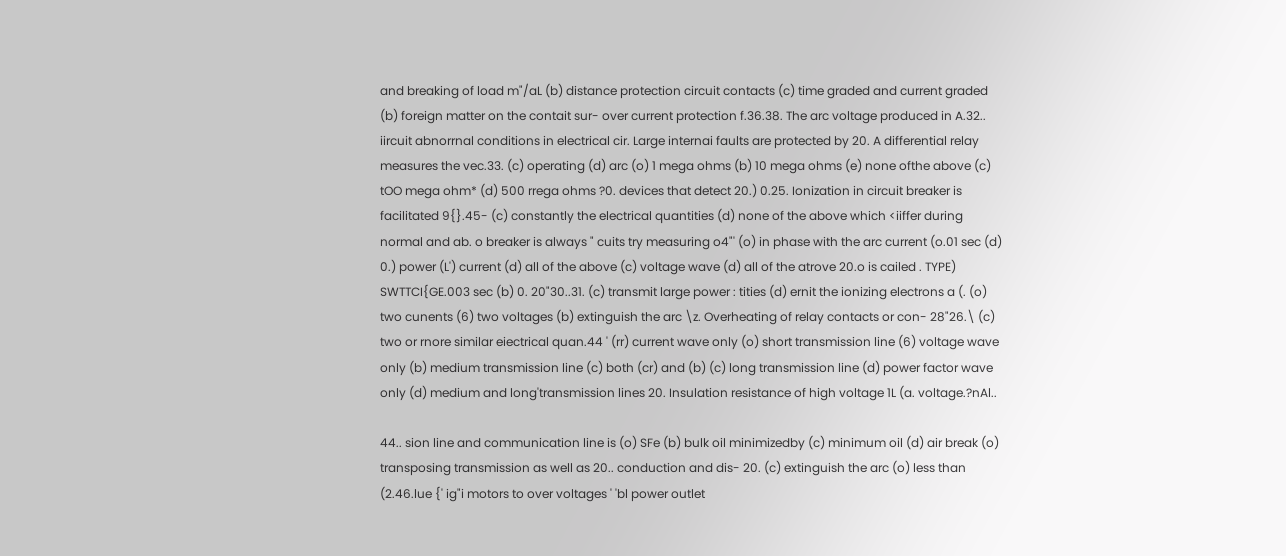and breaking of load m"/aL (b) distance protection circuit contacts (c) time graded and current graded (b) foreign matter on the contait sur- over current protection f.36.38. The arc voltage produced in A.32.. iircuit abnorrnal conditions in electrical cir. Large internai faults are protected by 20. A differential relay measures the vec.33. (c) operating (d) arc (o) 1 mega ohms (b) 10 mega ohms (e) none ofthe above (c) tOO mega ohm* (d) 500 rrega ohms ?0. devices that detect 20.) 0.25. Ionization in circuit breaker is facilitated 9{}.45- (c) constantly the electrical quantities (d) none of the above which <iiffer during normal and ab. o breaker is always " cuits try measuring o4"' (o) in phase with the arc current (o.01 sec (d) 0.) power (L') current (d) all of the above (c) voltage wave (d) all of the atrove 20.o is cailed . TYPE) SWTTCI{GE.003 sec (b) 0. 20"30..31. (c) transmit large power : tities (d) ernit the ionizing electrons a (. (o) two cunents (6) two voltages (b) extinguish the arc \z. Overheating of relay contacts or con- 28"26.\ (c) two or rnore similar eiectrical quan.44 ' (rr) current wave only (o) short transmission line (6) voltage wave only (b) medium transmission line (c) both (cr) and (b) (c) long transmission line (d) power factor wave only (d) medium and long'transmission lines 20. Insulation resistance of high voltage 1L (a. voltage.?nAl..

44.. sion line and communication line is (o) SFe (b) bulk oil minimizedby (c) minimum oil (d) air break (o) transposing transmission as well as 20.. conduction and dis- 20. (c) extinguish the arc (o) less than (2.46.lue {' ig"i motors to over voltages ' 'bl power outlet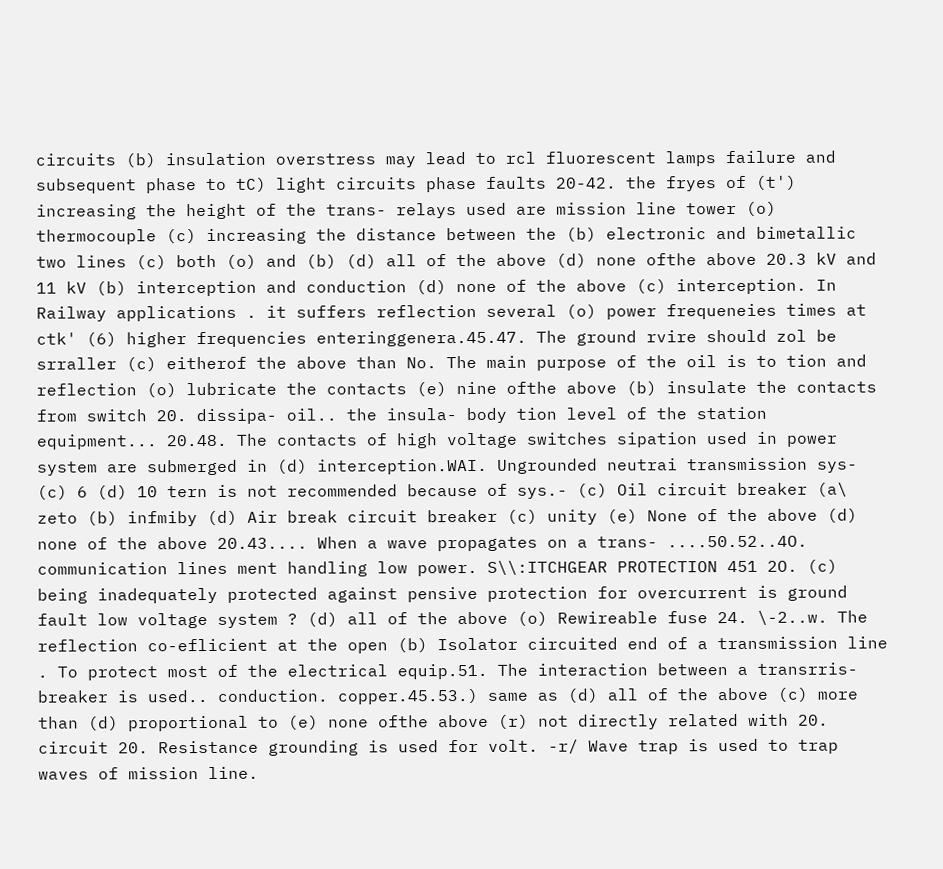circuits (b) insulation overstress may lead to rcl fluorescent lamps failure and subsequent phase to tC) light circuits phase faults 20-42. the fryes of (t') increasing the height of the trans- relays used are mission line tower (o) thermocouple (c) increasing the distance between the (b) electronic and bimetallic two lines (c) both (o) and (b) (d) all of the above (d) none ofthe above 20.3 kV and 11 kV (b) interception and conduction (d) none of the above (c) interception. In Railway applications . it suffers reflection several (o) power frequeneies times at ctk' (6) higher frequencies enteringgenera.45.47. The ground rvire should zol be srraller (c) eitherof the above than No. The main purpose of the oil is to tion and reflection (o) lubricate the contacts (e) nine ofthe above (b) insulate the contacts from switch 20. dissipa- oil.. the insula- body tion level of the station equipment... 20.48. The contacts of high voltage switches sipation used in power system are submerged in (d) interception.WAI. Ungrounded neutrai transmission sys- (c) 6 (d) 10 tern is not recommended because of sys.- (c) Oil circuit breaker (a\ zeto (b) infmiby (d) Air break circuit breaker (c) unity (e) None of the above (d) none of the above 20.43.... When a wave propagates on a trans- ....50.52..4O. communication lines ment handling low power. S\\:ITCHGEAR PROTECTION 451 2O. (c) being inadequately protected against pensive protection for overcurrent is ground fault low voltage system ? (d) all of the above (o) Rewireable fuse 24. \-2..w. The reflection co-eflicient at the open (b) Isolator circuited end of a transmission line . To protect most of the electrical equip.51. The interaction between a transrris- breaker is used.. conduction. copper.45.53.) same as (d) all of the above (c) more than (d) proportional to (e) none ofthe above (r) not directly related with 20. circuit 20. Resistance grounding is used for volt. -r/ Wave trap is used to trap waves of mission line.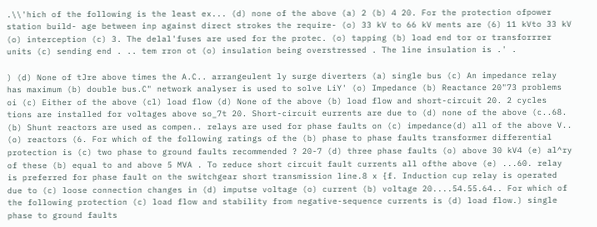.\\'hich of the following is the least ex... (d) none of the above (a) 2 (b) 4 20. For the protection ofpower station build- age between inp against direct strokes the require- (o) 33 kV to 66 kV ments are (6) 11 kVto 33 kV (o) interception (c) 3. The delal'fuses are used for the protec. (o) tapping (b) load end tor or transforrrer units (c) sending end . .. tem rron ot (o) insulation being overstressed . The line insulation is .' .

) (d) None of tJre above times the A.C.. arrangeulent ly surge diverters (a) single bus (c) An impedance relay has maximum (b) double bus.C" network analyser is used to solve LiY' (o) Impedance (b) Reactance 20"73 problems oi (c) Either of the above (cl) load flow (d) None of the above (b) load flow and short-circuit 20. 2 cycles tions are installed for voltages above so_7t 20. Short-circuit eurrents are due to (d) none of the above (c..68. (b) Shunt reactors are used as compen.. relays are used for phase faults on (c) impedance(d) all of the above V.. (o) reactors (6. For which of the following ratings of the (b) phase to phase faults transformer differential protection is (c) two phase to ground faults recommended ? 20-7 (d) three phase faults (o) above 30 kV4 (e) al^ry of these (b) equal to and above 5 MVA . To reduce short circuit fault currents all ofthe above (e) ...60. relay is preferred for phase fault on the switchgear short transmission line.8 x {f. Induction cup relay is operated due to (c) loose connection changes in (d) imputse voltage (o) current (b) voltage 20....54.55.64.. For which of the following protection (c) load flow and stability from negative-sequence currents is (d) load flow.) single phase to ground faults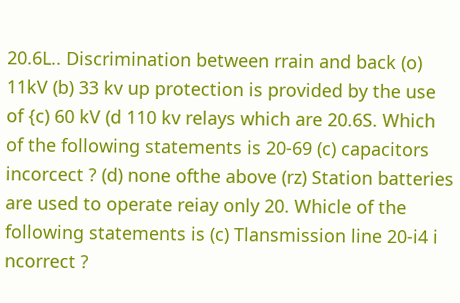20.6L.. Discrimination between rrain and back (o) 11kV (b) 33 kv up protection is provided by the use of {c) 60 kV (d 110 kv relays which are 20.6S. Which of the following statements is 20-69 (c) capacitors incorcect ? (d) none ofthe above (rz) Station batteries are used to operate reiay only 20. Whicle of the following statements is (c) Tlansmission line 20-i4 i ncorrect ?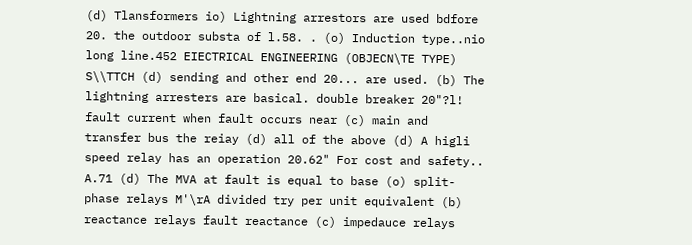(d) Tlansformers io) Lightning arrestors are used bdfore 20. the outdoor substa of l.58. . (o) Induction type..nio long line.452 EIECTRICAL ENGINEERING (OBJECN\TE TYPE) S\\TTCH (d) sending and other end 20... are used. (b) The lightning arresters are basical. double breaker 20"?l! fault current when fault occurs near (c) main and transfer bus the reiay (d) all of the above (d) A higli speed relay has an operation 20.62" For cost and safety.. A.71 (d) The MVA at fault is equal to base (o) split-phase relays M'\rA divided try per unit equivalent (b) reactance relays fault reactance (c) impedauce relays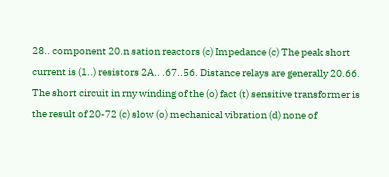28.. component 20.n sation reactors (c) Impedance (c) The peak short current is (1..) resistors 2A.. .67..56. Distance relays are generally 20.66. The short circuit in rny winding of the (o) fact (t) sensitive transformer is the result of 20-72 (c) slow (o) mechanical vibration (d) none of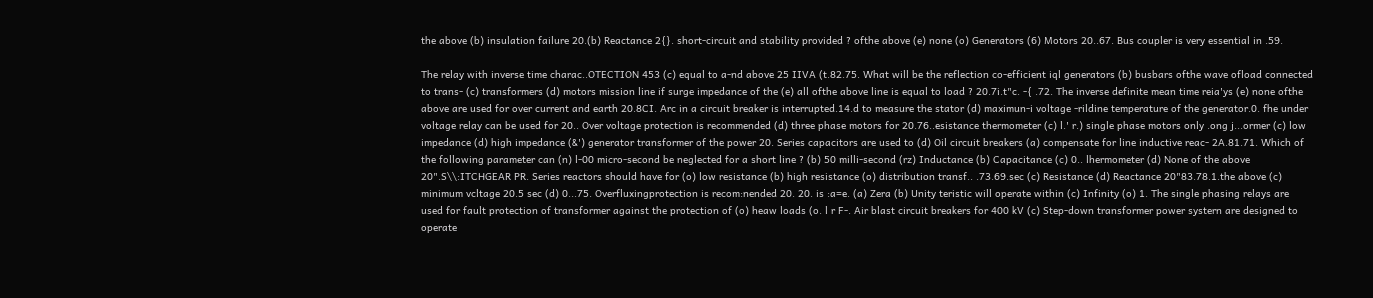the above (b) insulation failure 20.(b) Reactance 2{}. short-circuit and stability provided ? ofthe above (e) none (o) Generators (6) Motors 20..67. Bus coupler is very essential in .59.

The relay with inverse time charac..OTECTION 453 (c) equal to a-nd above 25 IIVA (t.82.75. What will be the reflection co-efficient iql generators (b) busbars ofthe wave ofload connected to trans- (c) transformers (d) motors mission line if surge impedance of the (e) all ofthe above line is equal to load ? 20.7i.t"c. -{ .72. The inverse definite mean time reia'ys (e) none ofthe above are used for over current and earth 20.8CI. Arc in a circuit breaker is interrupted.14.d to measure the stator (d) maximun-i voltage -rildine temperature of the generator.0. fhe under voltage relay can be used for 20.. Over voltage protection is recommended (d) three phase motors for 20.76..esistance thermometer (c) l.' r.) single phase motors only .ong j...ormer (c) low impedance (d) high impedance (&') generator transformer of the power 20. Series capacitors are used to (d) Oil circuit breakers (a) compensate for line inductive reac- 2A.81.71. Which of the following parameter can (n) l-00 micro-second be neglected for a short line ? (b) 50 milli-second (rz) Inductance (b) Capacitance (c) 0.. lhermometer (d) None of the above 20".S\\:ITCHGEAR PR. Series reactors should have for (o) low resistance (b) high resistance (o) distribution transf.. .73.69.sec (c) Resistance (d) Reactance 20"83.78.1.the above (c) minimum vcltage 20.5 sec (d) 0...75. Overfluxingprotection is recom:nended 20. 20. is :a=e. (a) Zera (b) Unity teristic will operate within (c) Infinity (o) 1. The single phasing relays are used for fault protection of transformer against the protection of (o) heaw loads (o. l r F-. Air blast circuit breakers for 400 kV (c) Step-down transformer power systern are designed to operate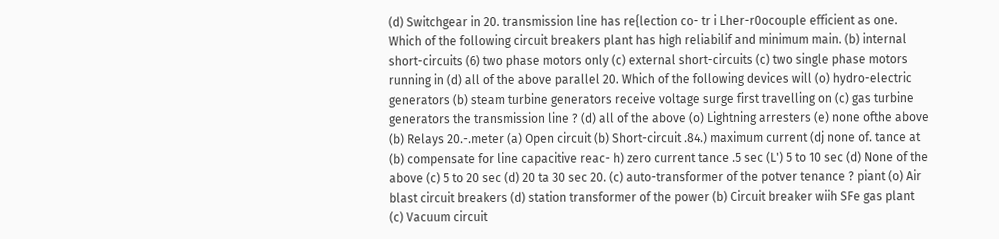(d) Switchgear in 20. transmission line has re{lection co- tr i Lher-r0ocouple efficient as one. Which of the following circuit breakers plant has high reliabilif and minimum main. (b) internal short-circuits (6) two phase motors only (c) external short-circuits (c) two single phase motors running in (d) all of the above parallel 20. Which of the following devices will (o) hydro-electric generators (b) steam turbine generators receive voltage surge first travelling on (c) gas turbine generators the transmission line ? (d) all of the above (o) Lightning arresters (e) none ofthe above (b) Relays 20.-.meter (a) Open circuit (b) Short-circuit .84.) maximum current (dj none of. tance at (b) compensate for line capacitive reac- h) zero current tance .5 sec (L') 5 to 10 sec (d) None of the above (c) 5 to 20 sec (d) 20 ta 30 sec 20. (c) auto-transformer of the potver tenance ? piant (o) Air blast circuit breakers (d) station transformer of the power (b) Circuit breaker wiih SFe gas plant (c) Vacuum circuit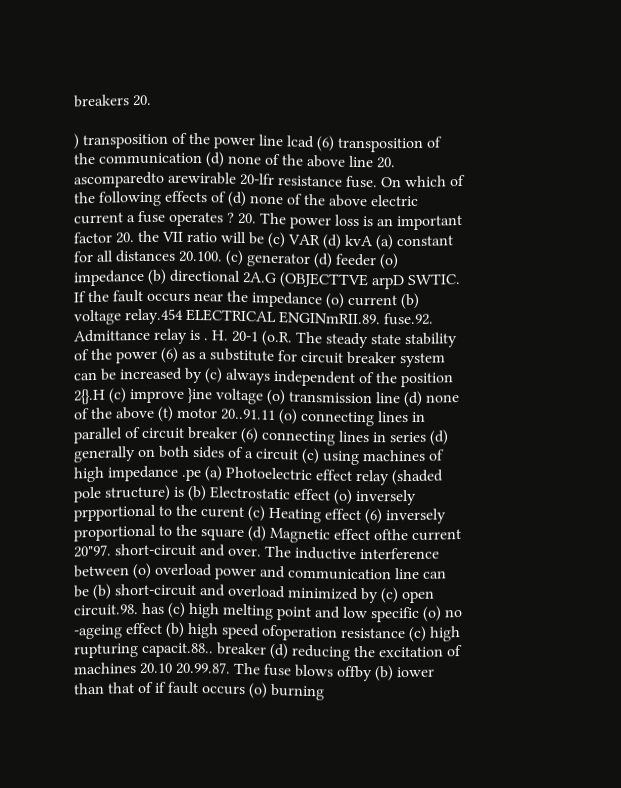breakers 20.

) transposition of the power line lcad (6) transposition of the communication (d) none of the above line 20. ascomparedto arewirable 20-lfr resistance fuse. On which of the following effects of (d) none of the above electric current a fuse operates ? 20. The power loss is an important factor 20. the VII ratio will be (c) VAR (d) kvA (a) constant for all distances 20.100. (c) generator (d) feeder (o) impedance (b) directional 2A.G (OBJECTTVE arpD SWTIC. If the fault occurs near the impedance (o) current (b) voltage relay.454 ELECTRICAL ENGINmRII.89. fuse.92. Admittance relay is . H. 20-1 (o.R. The steady state stability of the power (6) as a substitute for circuit breaker system can be increased by (c) always independent of the position 2{}.H (c) improve }ine voltage (o) transmission line (d) none of the above (t) motor 20..91.11 (o) connecting lines in parallel of circuit breaker (6) connecting lines in series (d) generally on both sides of a circuit (c) using machines of high impedance .pe (a) Photoelectric effect relay (shaded pole structure) is (b) Electrostatic effect (o) inversely prpportional to the curent (c) Heating effect (6) inversely proportional to the square (d) Magnetic effect ofthe current 20"97. short-circuit and over. The inductive interference between (o) overload power and communication line can be (b) short-circuit and overload minimized by (c) open circuit.98. has (c) high melting point and low specific (o) no -ageing effect (b) high speed ofoperation resistance (c) high rupturing capacit.88.. breaker (d) reducing the excitation of machines 20.10 20.99.87. The fuse blows offby (b) iower than that of if fault occurs (o) burning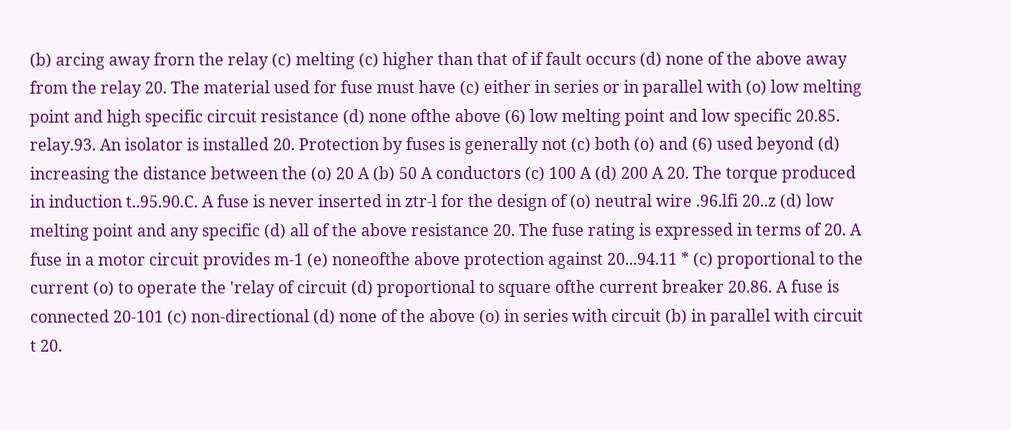(b) arcing away frorn the relay (c) melting (c) higher than that of if fault occurs (d) none of the above away from the relay 20. The material used for fuse must have (c) either in series or in parallel with (o) low melting point and high specific circuit resistance (d) none ofthe above (6) low melting point and low specific 20.85. relay.93. An isolator is installed 20. Protection by fuses is generally not (c) both (o) and (6) used beyond (d) increasing the distance between the (o) 20 A (b) 50 A conductors (c) 100 A (d) 200 A 20. The torque produced in induction t..95.90.C. A fuse is never inserted in ztr-l for the design of (o) neutral wire .96.lfi 20..z (d) low melting point and any specific (d) all of the above resistance 20. The fuse rating is expressed in terms of 20. A fuse in a motor circuit provides m-1 (e) noneofthe above protection against 20...94.11 * (c) proportional to the current (o) to operate the 'relay of circuit (d) proportional to square ofthe current breaker 20.86. A fuse is connected 20-101 (c) non-directional (d) none of the above (o) in series with circuit (b) in parallel with circuit t 20.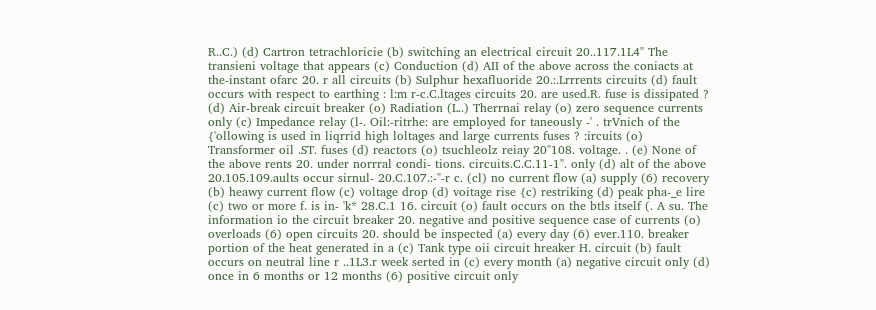R..C.) (d) Cartron tetrachloricie (b) switching an electrical circuit 20..117.1L4" The transieni voltage that appears (c) Conduction (d) AII of the above across the coniacts at the-instant ofarc 20. r all circuits (b) Sulphur hexafluoride 20.:.Lrrrents circuits (d) fault occurs with respect to earthing : l:m r-c.C.ltages circuits 20. are used.R. fuse is dissipated ? (d) Air-break circuit breaker (o) Radiation (L..) Therrnai relay (o) zero sequence currents only (c) Impedance relay (l-. Oil:-ritrhe: are employed for taneously -' . trVnich of the {'ollowing is used in liqrrid high loltages and large currents fuses ? :ircuits (o) Transformer oil .ST. fuses (d) reactors (o) tsuchleolz reiay 20"108. voltage. . (e) None of the above rents 20. under norrral condi- tions. circuits.C.C.11-1". only (d) alt of the above 20.105.109.aults occur sirnul- 20.C.107.:-"-r c. (cl) no current flow (a) supply (6) recovery (b) heawy current flow (c) voltage drop (d) voitage rise {c) restriking (d) peak pha-_e lire (c) two or more f. is in- 'k* 28.C.1 16. circuit (o) fault occurs on the btls itself (. A su. The information io the circuit breaker 20. negative and positive sequence case of currents (o) overloads (6) open circuits 20. should be inspected (a) every day (6) ever.110. breaker portion of the heat generated in a (c) Tank type oii circuit hreaker H. circuit (b) fault occurs on neutral line r ..1L3.r week serted in (c) every month (a) negative circuit only (d) once in 6 months or 12 months (6) positive circuit only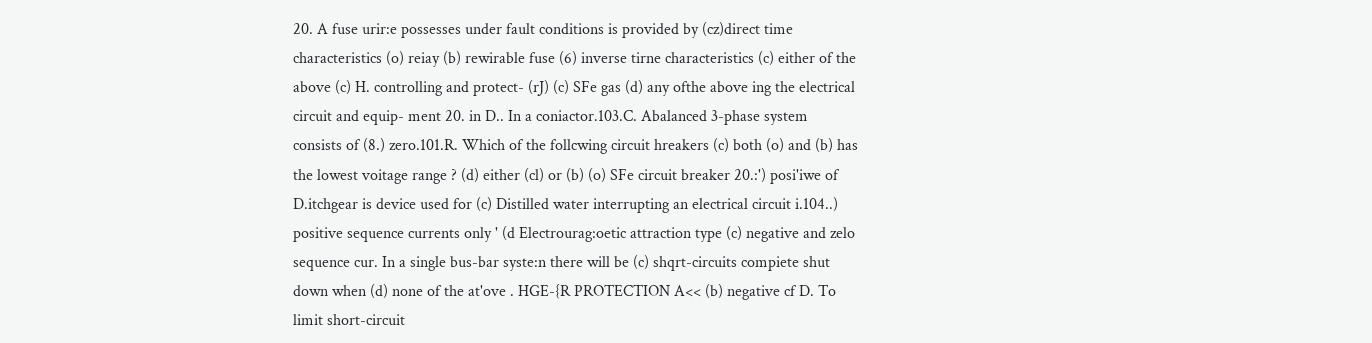20. A fuse urir:e possesses under fault conditions is provided by (cz)direct time characteristics (o) reiay (b) rewirable fuse (6) inverse tirne characteristics (c) either of the above (c) H. controlling and protect- (rJ) (c) SFe gas (d) any ofthe above ing the electrical circuit and equip- ment 20. in D.. In a coniactor.103.C. Abalanced 3-phase system consists of (8.) zero.101.R. Which of the follcwing circuit hreakers (c) both (o) and (b) has the lowest voitage range ? (d) either (cl) or (b) (o) SFe circuit breaker 20.:') posi'iwe of D.itchgear is device used for (c) Distilled water interrupting an electrical circuit i.104..) positive sequence currents only ' (d Electrourag:oetic attraction type (c) negative and zelo sequence cur. In a single bus-bar syste:n there will be (c) shqrt-circuits compiete shut down when (d) none of the at'ove . HGE-{R PROTECTION A<< (b) negative cf D. To limit short-circuit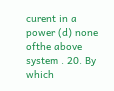curent in a power (d) none ofthe above system . 20. By which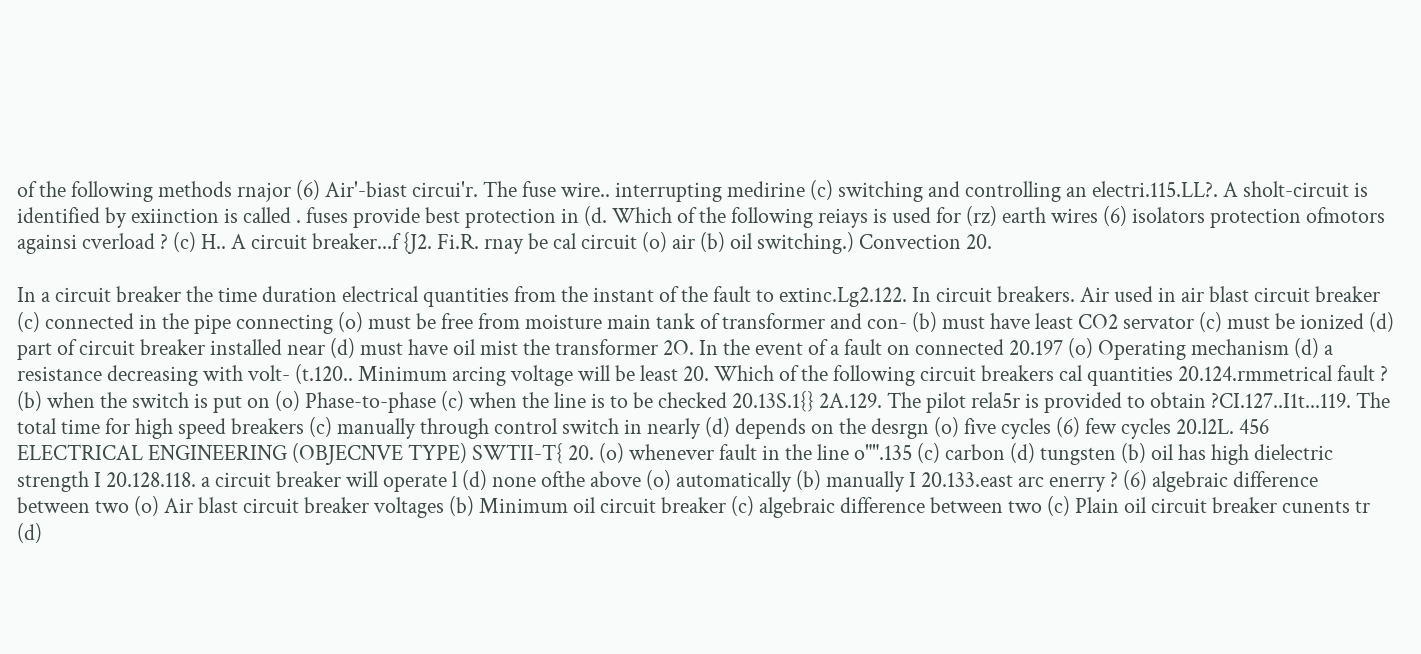of the following methods rnajor (6) Air'-biast circui'r. The fuse wire.. interrupting medirine (c) switching and controlling an electri.115.LL?. A sholt-circuit is identified by exiinction is called . fuses provide best protection in (d. Which of the following reiays is used for (rz) earth wires (6) isolators protection ofmotors againsi cverload ? (c) H.. A circuit breaker...f {J2. Fi.R. rnay be cal circuit (o) air (b) oil switching.) Convection 20.

In a circuit breaker the time duration electrical quantities from the instant of the fault to extinc.Lg2.122. In circuit breakers. Air used in air blast circuit breaker (c) connected in the pipe connecting (o) must be free from moisture main tank of transformer and con- (b) must have least CO2 servator (c) must be ionized (d) part of circuit breaker installed near (d) must have oil mist the transformer 2O. In the event of a fault on connected 20.197 (o) Operating mechanism (d) a resistance decreasing with volt- (t.120.. Minimum arcing voltage will be least 20. Which of the following circuit breakers cal quantities 20.124.rmmetrical fault ? (b) when the switch is put on (o) Phase-to-phase (c) when the line is to be checked 20.13S.1{} 2A.129. The pilot rela5r is provided to obtain ?CI.127..I1t...119. The total time for high speed breakers (c) manually through control switch in nearly (d) depends on the desrgn (o) five cycles (6) few cycles 20.l2L. 456 ELECTRICAL ENGINEERING (OBJECNVE TYPE) SWTII-T{ 20. (o) whenever fault in the line o"".135 (c) carbon (d) tungsten (b) oil has high dielectric strength I 20.128.118. a circuit breaker will operate l (d) none ofthe above (o) automatically (b) manually I 20.133.east arc enerry ? (6) algebraic difference between two (o) Air blast circuit breaker voltages (b) Minimum oil circuit breaker (c) algebraic difference between two (c) Plain oil circuit breaker cunents tr (d)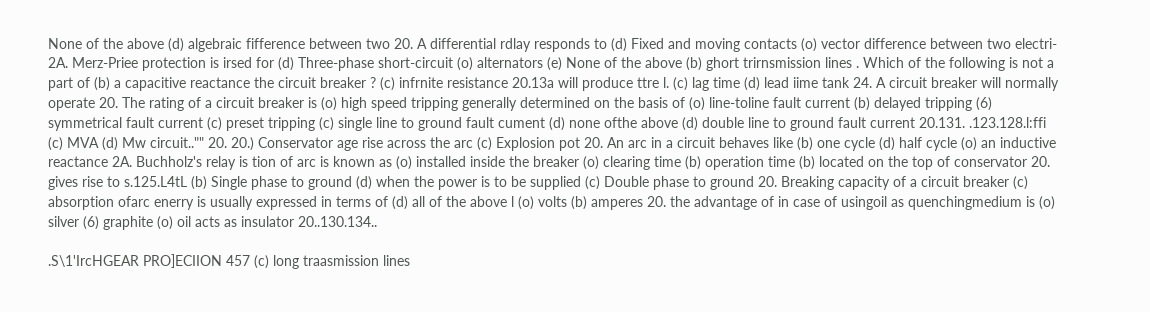None of the above (d) algebraic fifference between two 20. A differential rdlay responds to (d) Fixed and moving contacts (o) vector difference between two electri- 2A. Merz-Priee protection is irsed for (d) Three-phase short-circuit (o) alternators (e) None of the above (b) ghort trirnsmission lines . Which of the following is not a part of (b) a capacitive reactance the circuit breaker ? (c) infrnite resistance 20.13a will produce ttre l. (c) lag time (d) lead iime tank 24. A circuit breaker will normally operate 20. The rating of a circuit breaker is (o) high speed tripping generally determined on the basis of (o) line-toline fault current (b) delayed tripping (6) symmetrical fault current (c) preset tripping (c) single line to ground fault cument (d) none ofthe above (d) double line to ground fault current 20.131. .123.128.l:ffi (c) MVA (d) Mw circuit.."" 20. 20.) Conservator age rise across the arc (c) Explosion pot 20. An arc in a circuit behaves like (b) one cycle (d) half cycle (o) an inductive reactance 2A. Buchholz's relay is tion of arc is known as (o) installed inside the breaker (o) clearing time (b) operation time (b) located on the top of conservator 20. gives rise to s.125.L4tL (b) Single phase to ground (d) when the power is to be supplied (c) Double phase to ground 20. Breaking capacity of a circuit breaker (c) absorption ofarc enerry is usually expressed in terms of (d) all of the above l (o) volts (b) amperes 20. the advantage of in case of usingoil as quenchingmedium is (o) silver (6) graphite (o) oil acts as insulator 20..130.134..

.S\1'IrcHGEAR PRO]ECIION 457 (c) long traasmission lines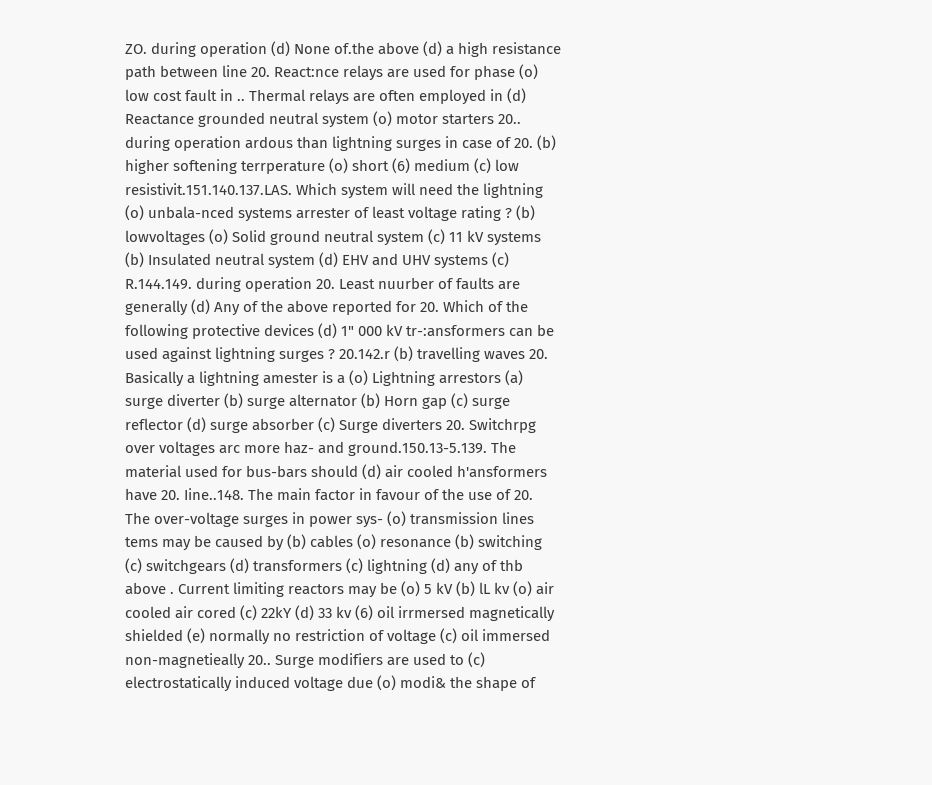ZO. during operation (d) None of.the above (d) a high resistance path between line 20. React:nce relays are used for phase (o) low cost fault in .. Thermal relays are often employed in (d) Reactance grounded neutral system (o) motor starters 20.. during operation ardous than lightning surges in case of 20. (b) higher softening terrperature (o) short (6) medium (c) low resistivit.151.140.137.LAS. Which system will need the lightning (o) unbala-nced systems arrester of least voltage rating ? (b) lowvoltages (o) Solid ground neutral system (c) 11 kV systems (b) Insulated neutral system (d) EHV and UHV systems (c) R.144.149. during operation 20. Least nuurber of faults are generally (d) Any of the above reported for 20. Which of the following protective devices (d) 1" 000 kV tr-:ansformers can be used against lightning surges ? 20.142.r (b) travelling waves 20. Basically a lightning amester is a (o) Lightning arrestors (a) surge diverter (b) surge alternator (b) Horn gap (c) surge reflector (d) surge absorber (c) Surge diverters 20. Switchrpg over voltages arc more haz- and ground.150.13-5.139. The material used for bus-bars should (d) air cooled h'ansformers have 20. Iine..148. The main factor in favour of the use of 20. The over-voltage surges in power sys- (o) transmission lines tems may be caused by (b) cables (o) resonance (b) switching (c) switchgears (d) transformers (c) lightning (d) any of thb above . Current limiting reactors may be (o) 5 kV (b) lL kv (o) air cooled air cored (c) 22kY (d) 33 kv (6) oil irrmersed magnetically shielded (e) normally no restriction of voltage (c) oil immersed non-magnetieally 20.. Surge modifiers are used to (c) electrostatically induced voltage due (o) modi& the shape of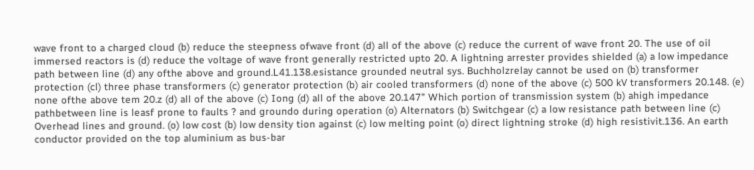wave front to a charged cloud (b) reduce the steepness ofwave front (d) all of the above (c) reduce the current of wave front 20. The use of oil immersed reactors is (d) reduce the voltage of wave front generally restricted upto 20. A lightning arrester provides shielded (a) a low impedance path between line (d) any ofthe above and ground.L41.138.esistance grounded neutral sys. Buchholzrelay cannot be used on (b) transformer protection (cl) three phase transformers (c) generator protection (b) air cooled transformers (d) none of the above (c) 500 kV transformers 20.148. (e) none ofthe above tem 20.z (d) all of the above (c) Iong (d) all of the above 20.147" Which portion of transmission system (b) ahigh impedance pathbetween line is leasf prone to faults ? and groundo during operation (o) Alternators (b) Switchgear (c) a low resistance path between line (c) Overhead lines and ground. (o) low cost (b) low density tion against (c) low melting point (o) direct lightning stroke (d) high resistivit.136. An earth conductor provided on the top aluminium as bus-bar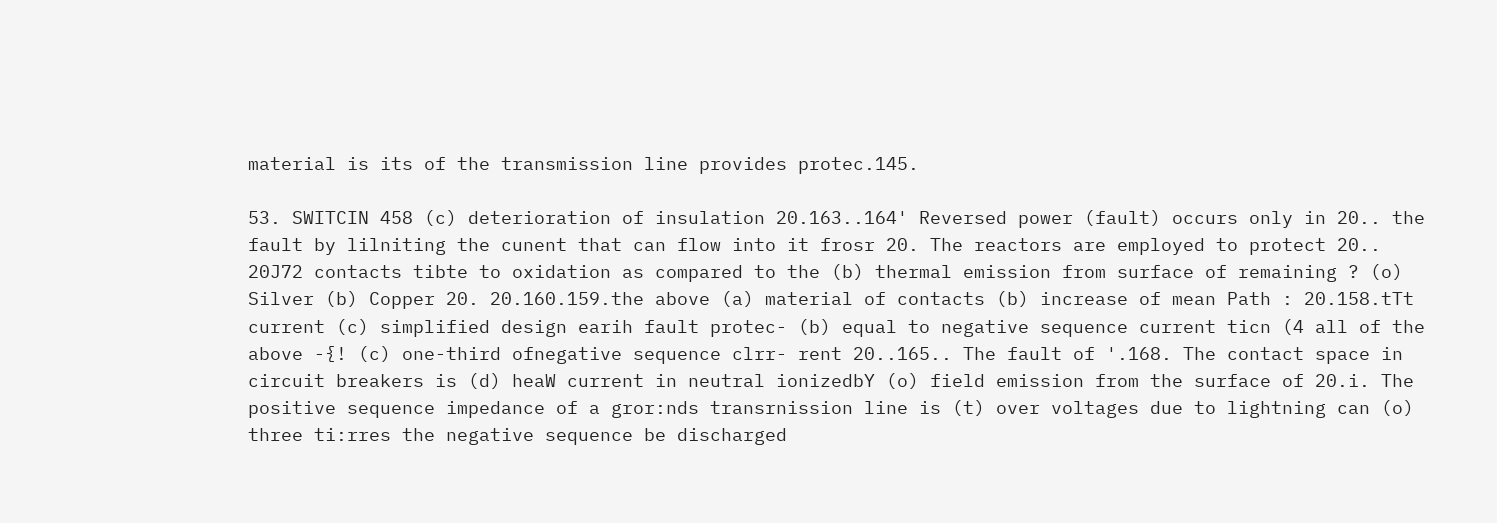material is its of the transmission line provides protec.145.

53. SWITCIN 458 (c) deterioration of insulation 20.163..164' Reversed power (fault) occurs only in 20.. the fault by lilniting the cunent that can flow into it frosr 20. The reactors are employed to protect 20.. 20J72 contacts tibte to oxidation as compared to the (b) thermal emission from surface of remaining ? (o) Silver (b) Copper 20. 20.160.159.the above (a) material of contacts (b) increase of mean Path : 20.158.tTt current (c) simplified design earih fault protec- (b) equal to negative sequence current ticn (4 all of the above -{! (c) one-third ofnegative sequence clrr- rent 20..165.. The fault of '.168. The contact space in circuit breakers is (d) heaW current in neutral ionizedbY (o) field emission from the surface of 20.i. The positive sequence impedance of a gror:nds transrnission line is (t) over voltages due to lightning can (o) three ti:rres the negative sequence be discharged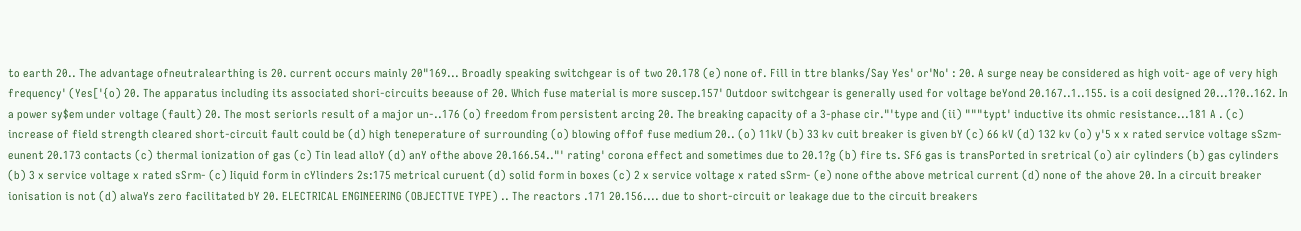to earth 20.. The advantage ofneutralearthing is 20. current occurs mainly 20"169... Broadly speaking switchgear is of two 20.178 (e) none of. Fill in ttre blanks/Say Yes' or'No' : 20. A surge neay be considered as high voit- age of very high frequency' (Yes['{o) 20. The apparatus including its associated shori-circuits beeause of 20. Which fuse material is more suscep.157' Outdoor switchgear is generally used for voltage beYond 20.167..1..155. is a coii designed 20...1?0..162. In a power sy$em under voltage (fault) 20. The most seriorls result of a major un-..176 (o) freedom from persistent arcing 20. The breaking capacity of a 3-phase cir."'type and (ii) """typt' inductive its ohmic resistance...181 A . (c) increase of field strength cleared short-circuit fault could be (d) high teneperature of surrounding (o) blowing offof fuse medium 20.. (o) 11kV (b) 33 kv cuit breaker is given bY (c) 66 kV (d) 132 kv (o) y'5 x x rated service voltage sSzm- eunent 20.173 contacts (c) thermal ionization of gas (c) Tin lead alloY (d) anY ofthe above 20.166.54.."' rating' corona effect and sometimes due to 20.1?g (b) fire ts. SF6 gas is transPorted in sretrical (o) air cylinders (b) gas cylinders (b) 3 x service voltage x rated sSrm- (c) Iiquid form in cYlinders 2s:175 metrical curuent (d) solid form in boxes (c) 2 x service voltage x rated sSrm- (e) none ofthe above metrical current (d) none of the ahove 20. In a circuit breaker ionisation is not (d) alwaYs zero facilitated bY 20. ELECTRICAL ENGINEERING (OBJECTTVE TYPE) .. The reactors .171 20.156.... due to short-circuit or leakage due to the circuit breakers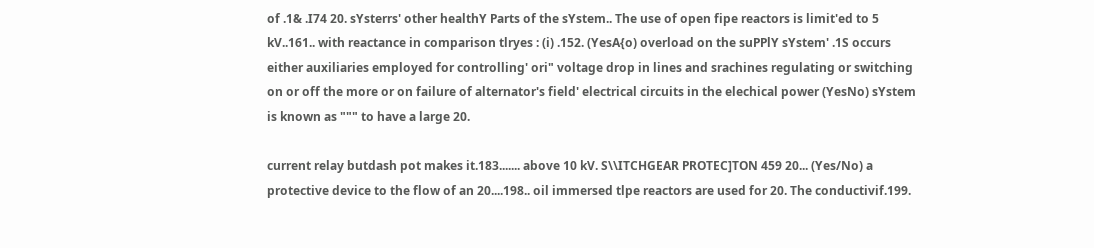of .1& .I74 20. sYsterrs' other healthY Parts of the sYstem.. The use of open fipe reactors is limit'ed to 5 kV..161.. with reactance in comparison tlryes : (i) .152. (YesA{o) overload on the suPPlY sYstem' .1S occurs either auxiliaries employed for controlling' ori" voltage drop in lines and srachines regulating or switching on or off the more or on failure of alternator's field' electrical circuits in the elechical power (YesNo) sYstem is known as """ to have a large 20.

current relay butdash pot makes it.183....... above 10 kV. S\\ITCHGEAR PROTEC]TON 459 20... (Yes/No) a protective device to the flow of an 20....198.. oil immersed tlpe reactors are used for 20. The conductivif.199.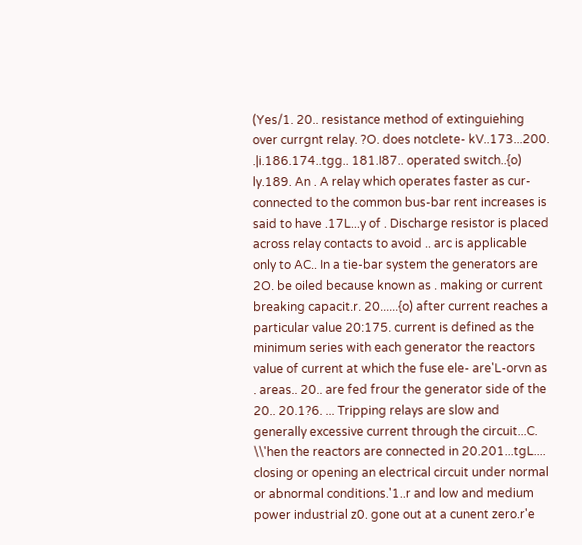(Yes/1. 20.. resistance method of extinguiehing over currgnt relay. ?O. does notclete- kV..173...200. .|i.186.174..tgg.. 181.I87.. operated switch..{o) ly.189. An . A relay which operates faster as cur- connected to the common bus-bar rent increases is said to have .17L...y of . Discharge resistor is placed across relay contacts to avoid .. arc is applicable only to AC.. In a tie-bar system the generators are 2O. be oiled because known as . making or current breaking capacit.r. 20......{o) after current reaches a particular value 20:175. current is defined as the minimum series with each generator the reactors value of current at which the fuse ele- are'L-orvn as . areas.. 20.. are fed frour the generator side of the 20.. 20.1?6. ... Tripping relays are slow and generally excessive current through the circuit...C. \\'hen the reactors are connected in 20.201...tgL.... closing or opening an electrical circuit under normal or abnormal conditions.'1..r and low and medium power industrial z0. gone out at a cunent zero.r'e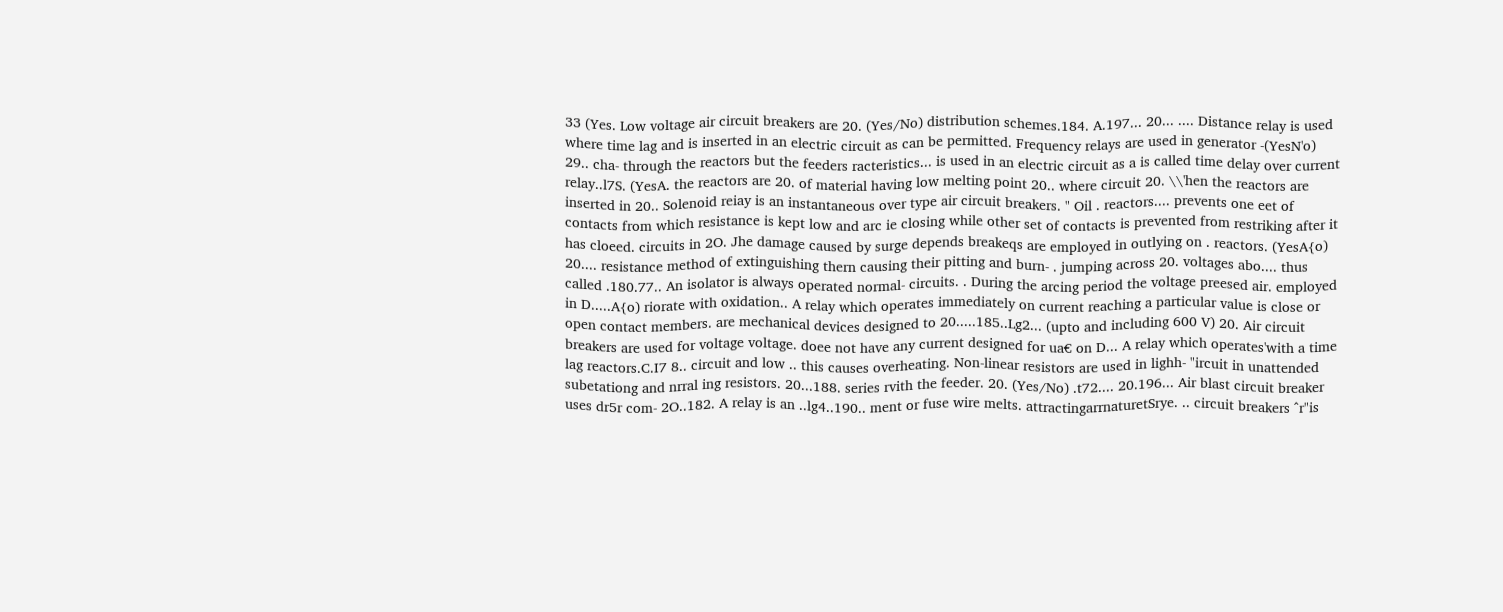33 (Yes. Low voltage air circuit breakers are 20. (Yes/No) distribution schemes.184. A.197... 20... .... Distance relay is used where time lag and is inserted in an electric circuit as can be permitted. Frequency relays are used in generator -(YesN'o) 29.. cha- through the reactors but the feeders racteristics... is used in an electric circuit as a is called time delay over current relay..l7S. (YesA. the reactors are 20. of material having low melting point 20.. where circuit 20. \\'hen the reactors are inserted in 20.. Solenoid reiay is an instantaneous over type air circuit breakers. " Oil . reactors.... prevents one eet of contacts from which resistance is kept low and arc ie closing while other set of contacts is prevented from restriking after it has cloeed. circuits in 2O. Jhe damage caused by surge depends breakeqs are employed in outlying on . reactors. (YesA{o) 20.... resistance method of extinguishing thern causing their pitting and burn- . jumping across 20. voltages abo.... thus called .180.77.. An isolator is always operated normal- circuits. . During the arcing period the voltage preesed air. employed in D.....A{o) riorate with oxidation.. A relay which operates immediately on current reaching a particular value is close or open contact members. are mechanical devices designed to 20.....185..Lg2... (upto and including 600 V) 20. Air circuit breakers are used for voltage voltage. doee not have any current designed for ua€ on D... A relay which operates'with a time lag reactors.C.I7 8.. circuit and low .. this causes overheating. Non-linear resistors are used in lighh- "ircuit in unattended subetationg and nrral ing resistors. 20...188. series rvith the feeder. 20. (Yes/No) .t72.... 20.196... Air blast circuit breaker uses dr5r com- 2O..182. A relay is an ..lg4..190.. ment or fuse wire melts. attractingarrnaturetSrye. .. circuit breakers ^r"is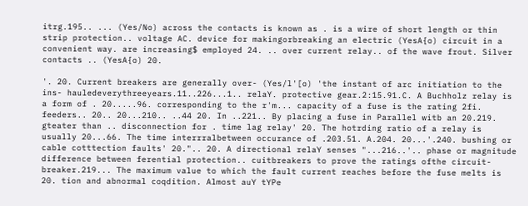itrg.195.. ... (Yes/No) across the contacts is known as . is a wire of short length or thin strip protection.. voltage AC. device for makingorbreaking an electric (YesA{o) circuit in a convenient way. are increasing$ employed 24. .. over current relay.. of the wave frout. Silver contacts .. (YesA{o) 20.

'. 20. Current breakers are generally over- (Yes/l'[o) 'the instant of arc initiation to the ins- hauledeverythreeyears.11..226...1.. relaY. protective gear.2:15.91.C. A Buchholz relay is a form of . 20.....96. corresponding to the r'm... capacity of a fuse is the rating 2fi. feeders.. 20.. 20...210.. ..44 20. In ..221.. By placing a fuse in Parallel witb an 20.219. gteater than .. disconnection for . time lag relay' 20. The hotrding ratio of a relay is usually 20...66. The time interrralbetween occurance of .203.51. A.204. 20...'.240. bushing or cable cotttection faults' 20.".. 20. A directional relaY senses "...216..'.. phase or magnitude difference between ferential protection.. cuitbreakers to prove the ratings ofthe circuit-breaker.219... The maximum value to which the fault current reaches before the fuse melts is 20. tion and abnormal coqdition. Almost auY tYPe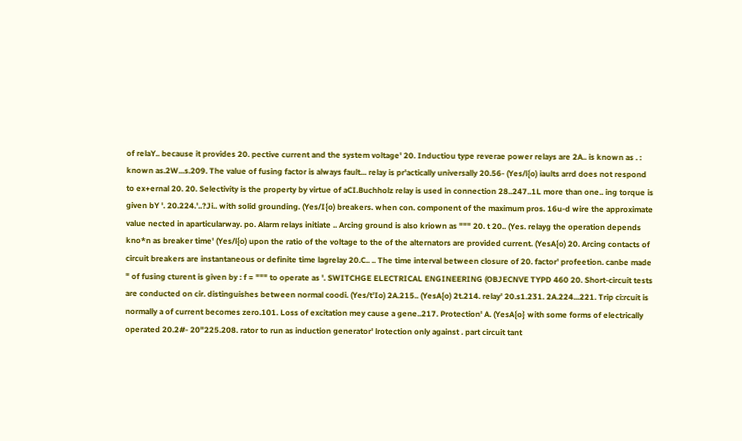of relaY.. because it provides 20. pective current and the system voltage' 20. Inductiou type reverae power relays are 2A.. is known as . : known as.2W...s.209. The value of fusing factor is always fault... relay is pr'actically universally 20.56- (Yes/l{o) iaults arrd does not respond to ex+ernal 20. 20. Selectivity is the property by virtue of aCI.Buchholz relay is used in connection 28..247..1L more than one.. ing torque is given bY '. 20.224.'..?Ji.. with solid grounding. (Yes/I{o) breakers. when con. component of the maximum pros. 16u-d wire the approximate value nected in aparticularway. po. Alarm relays initiate .. Arcing ground is also kriown as """ 20. t 20.. (Yes. relayg the operation depends kno*n as breaker time' (Yes/l{o) upon the ratio of the voltage to the of the alternators are provided current. (YesA{o) 20. Arcing contacts of circuit breakers are instantaneous or definite time lagrelay 20.C.. .. The time interval between closure of 20. factor' profeetion. canbe made " of fusing cturent is given by : f = """ to operate as '. SWITCHGE ELECTRICAL ENGINEERING (OBJECNVE TYPD 460 20. Short-circuit tests are conducted on cir. distinguishes between normal coodi. (Yes/t'Io) 2A.215.. (YesA{o) 2t.214. relay' 20.s1.231. 2A.224...221. Trip ci:rcuit is normally a of current becomes zero.101. Loss of excitation mey cause a gene..217. Protection' A. (YesA{o} with some forms of electrically operated 20.2#- 20"225.208. rator to run as induction generator' lrotection only against . part circuit tant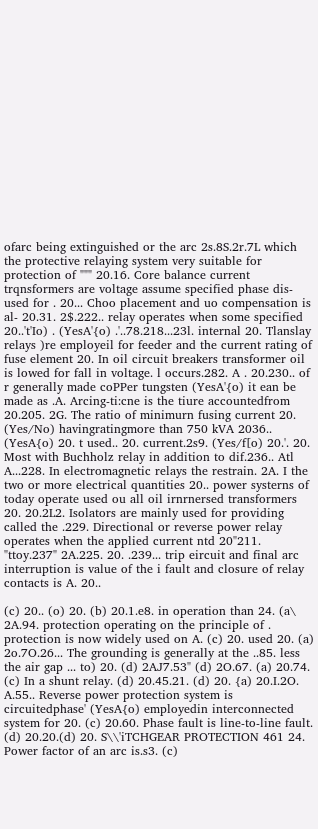ofarc being extinguished or the arc 2s.8S.2r.7L which the protective relaying system very suitable for protection of """ 20.16. Core balance current trqnsformers are voltage assume specified phase dis- used for . 20... Choo placement and uo compensation is al- 20.31. 2$.222.. relay operates when some specified 20..'t'Io) . (YesA'{o) .'..78.218...23l. internal 20. Tlanslay relays )re employeil for feeder and the current rating of fuse element 20. In oil circuit breakers transformer oil is lowed for fall in voltage. l occurs.282. A . 20.230.. of r generally made coPPer tungsten (YesA'{o) it ean be made as .A. Arcing-ti:cne is the tiure accountedfrom 20.205. 2G. The ratio of minimurn fusing current 20. (Yes/No) havingratingmore than 750 kVA 2036.. (YesA{o) 20. t used.. 20. current.2s9. (Yes/f[o) 20.'. 20. Most with Buchholz relay in addition to dif.236.. Atl A...228. In electromagnetic relays the restrain. 2A. I the two or more electrical quantities 20.. power systerns of today operate used ou all oil irnrnersed transformers 20. 20.2L2. Isolators are mainly used for providing called the .229. Directional or reverse power relay operates when the applied current ntd 20"211. "ttoy.237" 2A.225. 20. .239... trip eircuit and final arc interruption is value of the i fault and closure of relay contacts is A. 20..

(c) 20.. (o) 20. (b) 20.1.e8. in operation than 24. (a\ 2A.94. protection operating on the principle of . protection is now widely used on A. (c) 20. used 20. (a) 2o.7O.26... The grounding is generally at the ..85. less the air gap ... to) 20. (d) 2AJ7.53" (d) 2O.67. (a) 20.74. (c) In a shunt relay. (d) 20.45.21. (d) 20. {a) 20.I.2O. A.55.. Reverse power protection system is circuitedphase' (YesA{o) employedin interconnected system for 20. (c) 20.60. Phase fault is line-to-line fault. (d) 20.20.(d) 20. S\\'iTCHGEAR PROTECTION 461 24. Power factor of an arc is.s3. (c)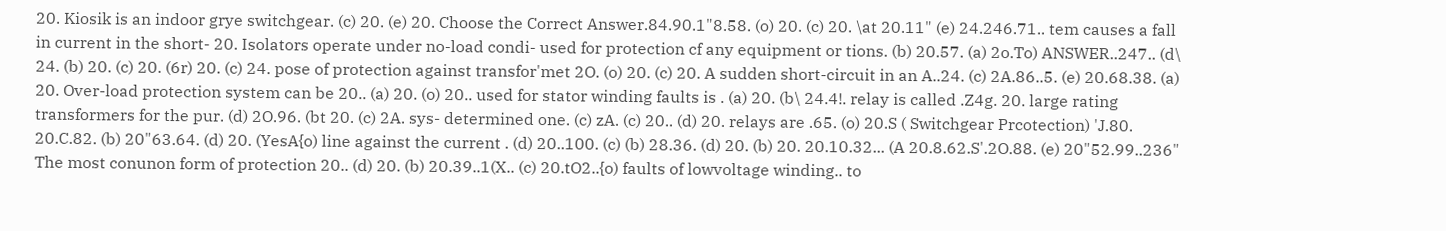20. Kiosik is an indoor grye switchgear. (c) 20. (e) 20. Choose the Correct Answer.84.90.1"8.58. (o) 20. (c) 20. \at 20.11" (e) 24.246.71.. tem causes a fall in current in the short- 20. Isolators operate under no-load condi- used for protection cf any equipment or tions. (b) 20.57. (a) 2o.To) ANSWER..247.. (d\ 24. (b) 20. (c) 20. (6r) 20. (c) 24. pose of protection against transfor'met 2O. (o) 20. (c) 20. A sudden short-circuit in an A..24. (c) 2A.86..5. (e) 20.68.38. (a) 20. Over-load protection system can be 20.. (a) 20. (o) 20.. used for stator winding faults is . (a) 20. (b\ 24.4!. relay is called .Z4g. 20. large rating transformers for the pur. (d) 2O.96. (bt 20. (c) 2A. sys- determined one. (c) zA. (c) 20.. (d) 20. relays are .65. (o) 20.S ( Switchgear Prcotection) 'J.80. 20.C.82. (b) 20"63.64. (d) 20. (YesA{o) line against the current . (d) 20..100. (c) (b) 28.36. (d) 20. (b) 20. 20.10.32... (A 20.8.62.S'.2O.88. (e) 20"52.99..236" The most conunon form of protection 20.. (d) 20. (b) 20.39..1(X.. (c) 20.tO2..{o) faults of lowvoltage winding.. to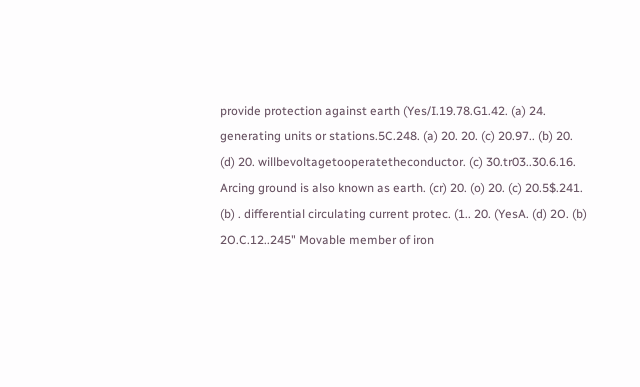provide protection against earth (Yes/I.19.78.G1.42. (a) 24. generating units or stations.5C.248. (a) 20. 20. (c) 20.97.. (b) 20. (d) 20. willbevoltagetooperatetheconductor. (c) 30.tr03..30.6.16. Arcing ground is also known as earth. (cr) 20. (o) 20. (c) 20.5$.241. (b) . differential circulating current protec. (1.. 20. (YesA. (d) 2O. (b) 2O.C.12..245" Movable member of iron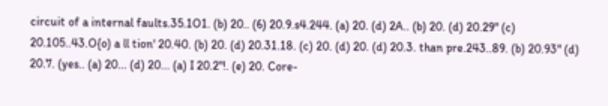circuit of a internal faults.35.1O1. (b) 20.. (6) 20.9.s4.244. (a) 20. (d) 2A.. (b) 20. (d) 20.29" (c) 20.105..43.O{o) a ll tion' 20.40. (b) 20. (d) 20.31.18. (c) 20. (d) 20. (d) 20.3. than pre.243..89. (b) 20.93" (d) 20.7. (yes.. (a) 20... (d) 20... (a) I 20.2"!. (e) 20. Core-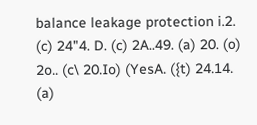balance leakage protection i.2. (c) 24"4. D. (c) 2A..49. (a) 20. (o) 2o.. (c\ 20.Io) (YesA. ({t) 24.14. (a)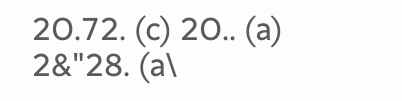2O.72. (c) 2O.. (a) 2&"28. (a\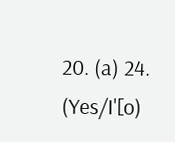20. (a) 24. (Yes/I'[o)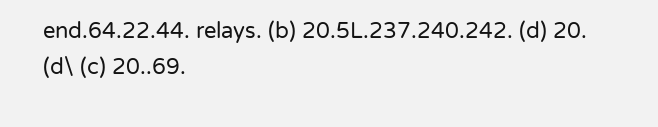end.64.22.44. relays. (b) 20.5L.237.240.242. (d) 20. (d\ (c) 20..69.